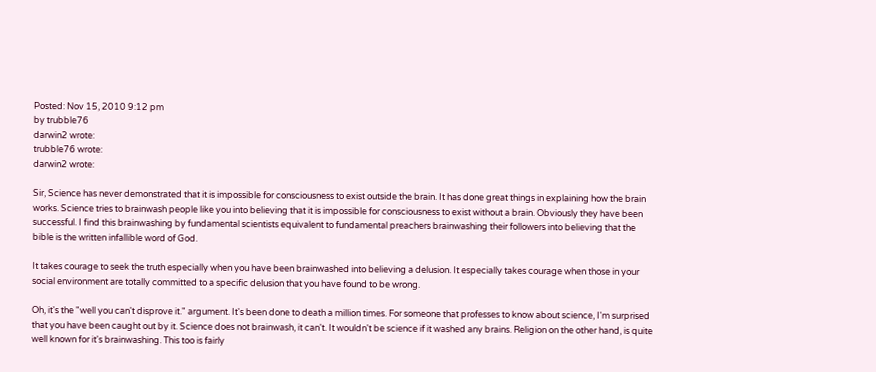Posted: Nov 15, 2010 9:12 pm
by trubble76
darwin2 wrote:
trubble76 wrote:
darwin2 wrote:

Sir, Science has never demonstrated that it is impossible for consciousness to exist outside the brain. It has done great things in explaining how the brain works. Science tries to brainwash people like you into believing that it is impossible for consciousness to exist without a brain. Obviously they have been successful. I find this brainwashing by fundamental scientists equivalent to fundamental preachers brainwashing their followers into believing that the bible is the written infallible word of God.

It takes courage to seek the truth especially when you have been brainwashed into believing a delusion. It especially takes courage when those in your social environment are totally committed to a specific delusion that you have found to be wrong.

Oh, it's the "well you can't disprove it." argument. It's been done to death a million times. For someone that professes to know about science, I'm surprised that you have been caught out by it. Science does not brainwash, it can't. It wouldn't be science if it washed any brains. Religion on the other hand, is quite well known for it's brainwashing. This too is fairly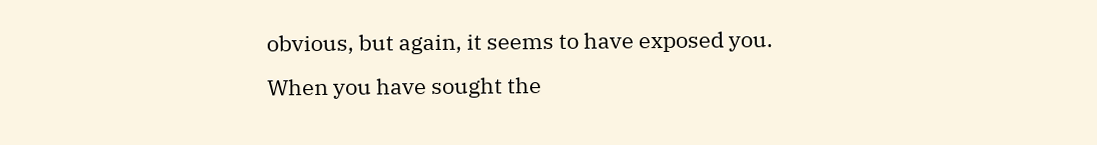obvious, but again, it seems to have exposed you.
When you have sought the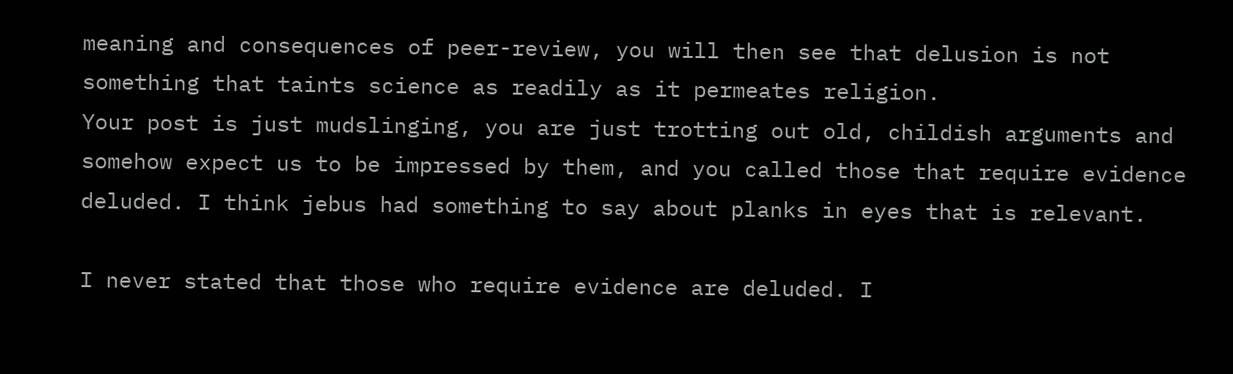meaning and consequences of peer-review, you will then see that delusion is not something that taints science as readily as it permeates religion.
Your post is just mudslinging, you are just trotting out old, childish arguments and somehow expect us to be impressed by them, and you called those that require evidence deluded. I think jebus had something to say about planks in eyes that is relevant.

I never stated that those who require evidence are deluded. I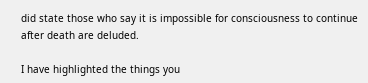did state those who say it is impossible for consciousness to continue after death are deluded.

I have highlighted the things you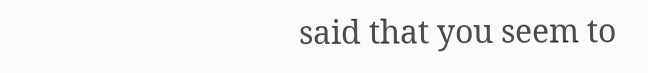said that you seem to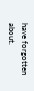have forgotten about.